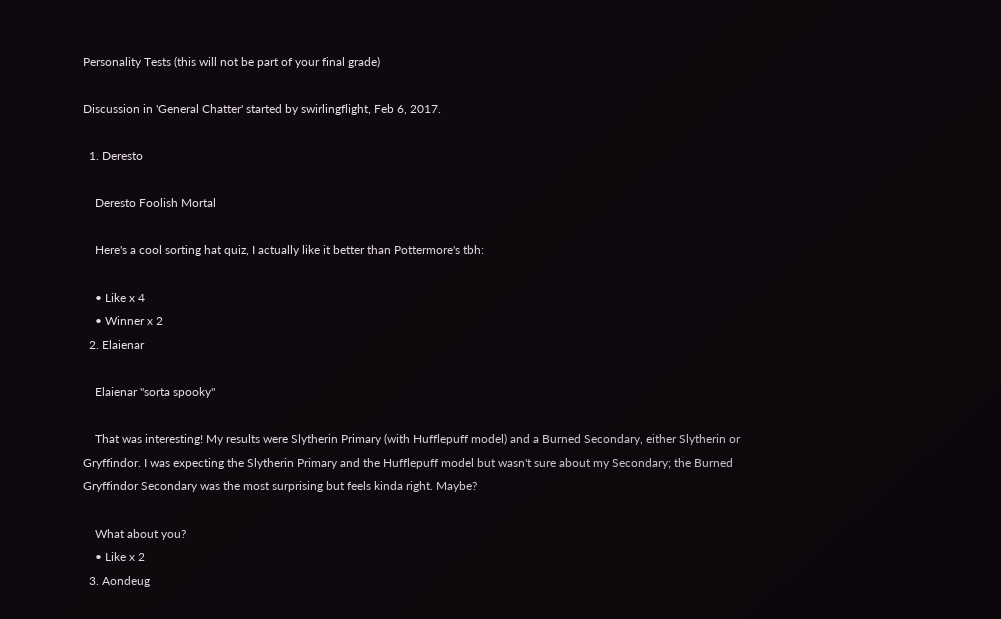Personality Tests (this will not be part of your final grade)

Discussion in 'General Chatter' started by swirlingflight, Feb 6, 2017.

  1. Deresto

    Deresto Foolish Mortal

    Here's a cool sorting hat quiz, I actually like it better than Pottermore's tbh:

    • Like x 4
    • Winner x 2
  2. Elaienar

    Elaienar "sorta spooky"

    That was interesting! My results were Slytherin Primary (with Hufflepuff model) and a Burned Secondary, either Slytherin or Gryffindor. I was expecting the Slytherin Primary and the Hufflepuff model but wasn't sure about my Secondary; the Burned Gryffindor Secondary was the most surprising but feels kinda right. Maybe?

    What about you?
    • Like x 2
  3. Aondeug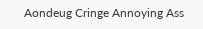Aondeug Cringe Annoying Ass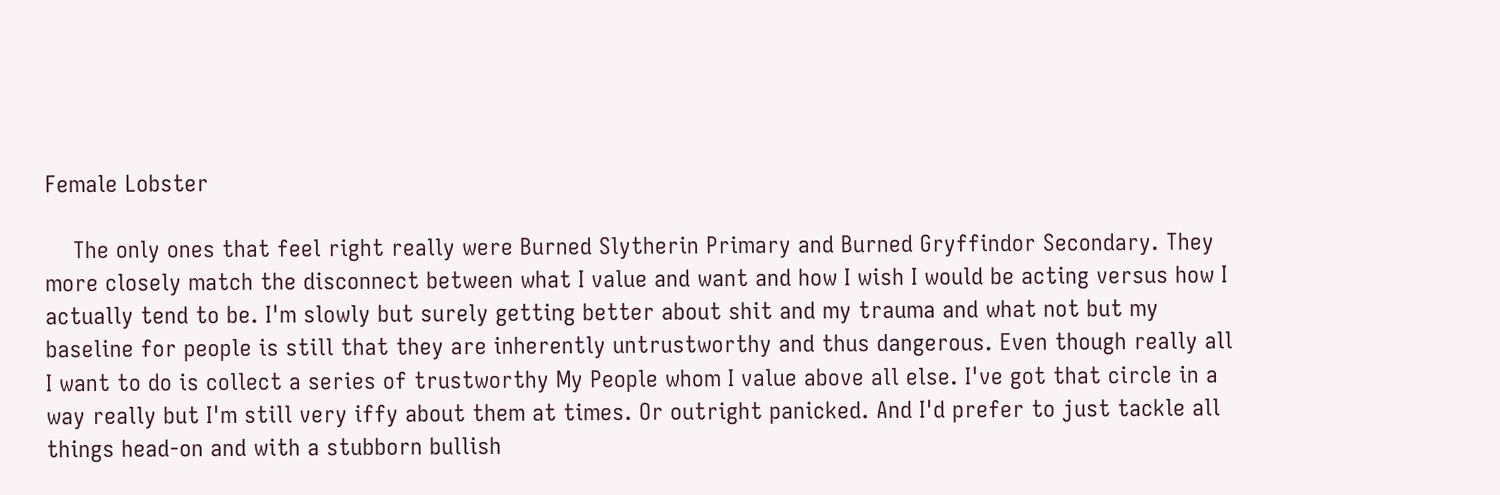Female Lobster

    The only ones that feel right really were Burned Slytherin Primary and Burned Gryffindor Secondary. They more closely match the disconnect between what I value and want and how I wish I would be acting versus how I actually tend to be. I'm slowly but surely getting better about shit and my trauma and what not but my baseline for people is still that they are inherently untrustworthy and thus dangerous. Even though really all I want to do is collect a series of trustworthy My People whom I value above all else. I've got that circle in a way really but I'm still very iffy about them at times. Or outright panicked. And I'd prefer to just tackle all things head-on and with a stubborn bullish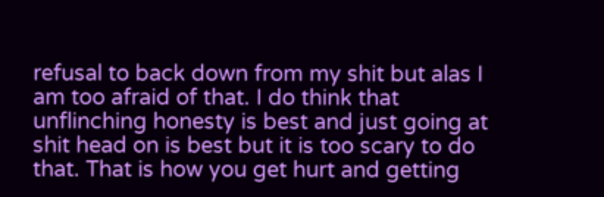refusal to back down from my shit but alas I am too afraid of that. I do think that unflinching honesty is best and just going at shit head on is best but it is too scary to do that. That is how you get hurt and getting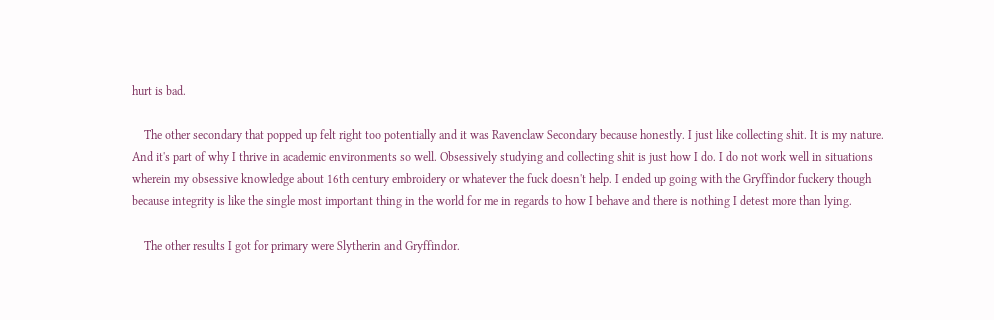hurt is bad.

    The other secondary that popped up felt right too potentially and it was Ravenclaw Secondary because honestly. I just like collecting shit. It is my nature. And it's part of why I thrive in academic environments so well. Obsessively studying and collecting shit is just how I do. I do not work well in situations wherein my obsessive knowledge about 16th century embroidery or whatever the fuck doesn't help. I ended up going with the Gryffindor fuckery though because integrity is like the single most important thing in the world for me in regards to how I behave and there is nothing I detest more than lying.

    The other results I got for primary were Slytherin and Gryffindor.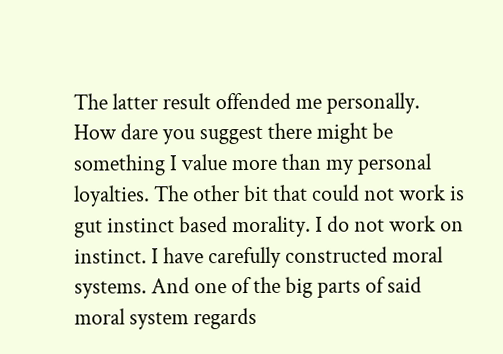The latter result offended me personally. How dare you suggest there might be something I value more than my personal loyalties. The other bit that could not work is gut instinct based morality. I do not work on instinct. I have carefully constructed moral systems. And one of the big parts of said moral system regards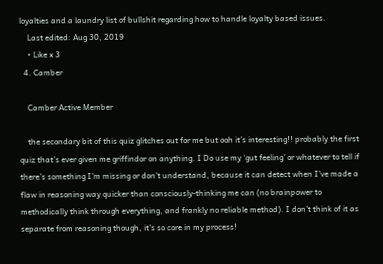loyalties and a laundry list of bullshit regarding how to handle loyalty based issues.
    Last edited: Aug 30, 2019
    • Like x 3
  4. Camber

    Camber Active Member

    the secondary bit of this quiz glitches out for me but ooh it’s interesting!! probably the first quiz that’s ever given me griffindor on anything. I Do use my ‘gut feeling’ or whatever to tell if there’s something I’m missing or don’t understand, because it can detect when I’ve made a flaw in reasoning way quicker than consciously-thinking me can (no brainpower to methodically think through everything, and frankly no reliable method). I don’t think of it as separate from reasoning though, it’s so core in my process!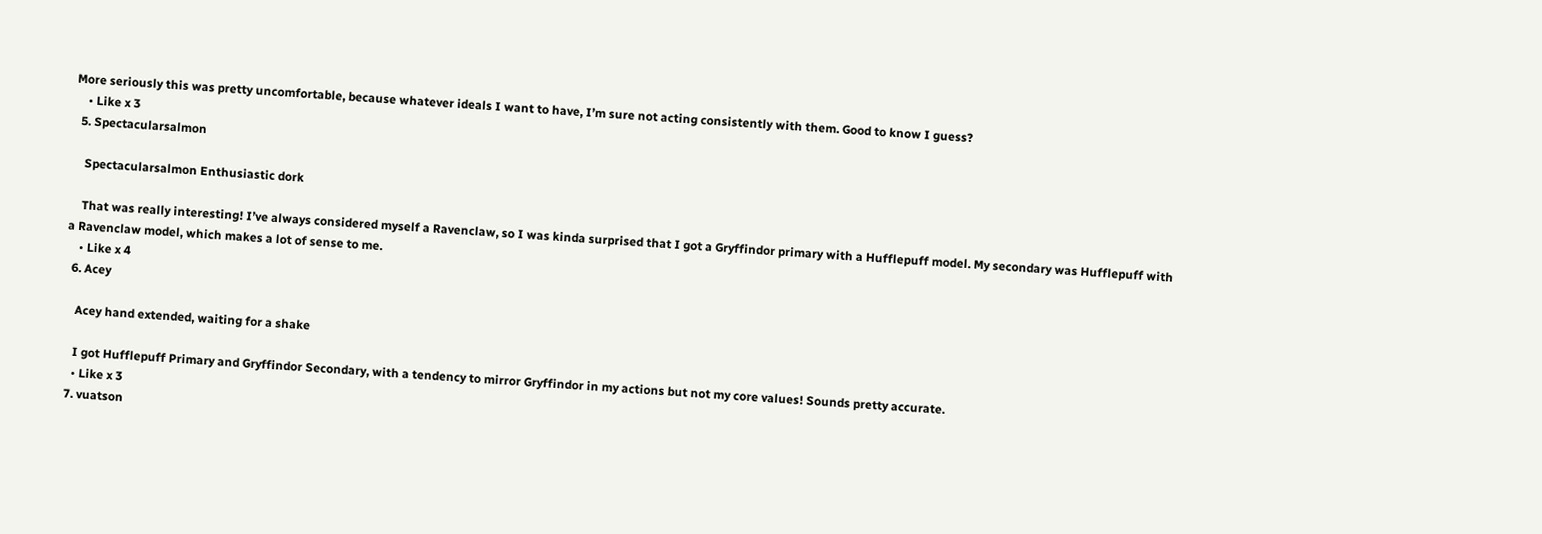More seriously this was pretty uncomfortable, because whatever ideals I want to have, I’m sure not acting consistently with them. Good to know I guess?
    • Like x 3
  5. Spectacularsalmon

    Spectacularsalmon Enthusiastic dork

    That was really interesting! I’ve always considered myself a Ravenclaw, so I was kinda surprised that I got a Gryffindor primary with a Hufflepuff model. My secondary was Hufflepuff with a Ravenclaw model, which makes a lot of sense to me.
    • Like x 4
  6. Acey

    Acey hand extended, waiting for a shake

    I got Hufflepuff Primary and Gryffindor Secondary, with a tendency to mirror Gryffindor in my actions but not my core values! Sounds pretty accurate.
    • Like x 3
  7. vuatson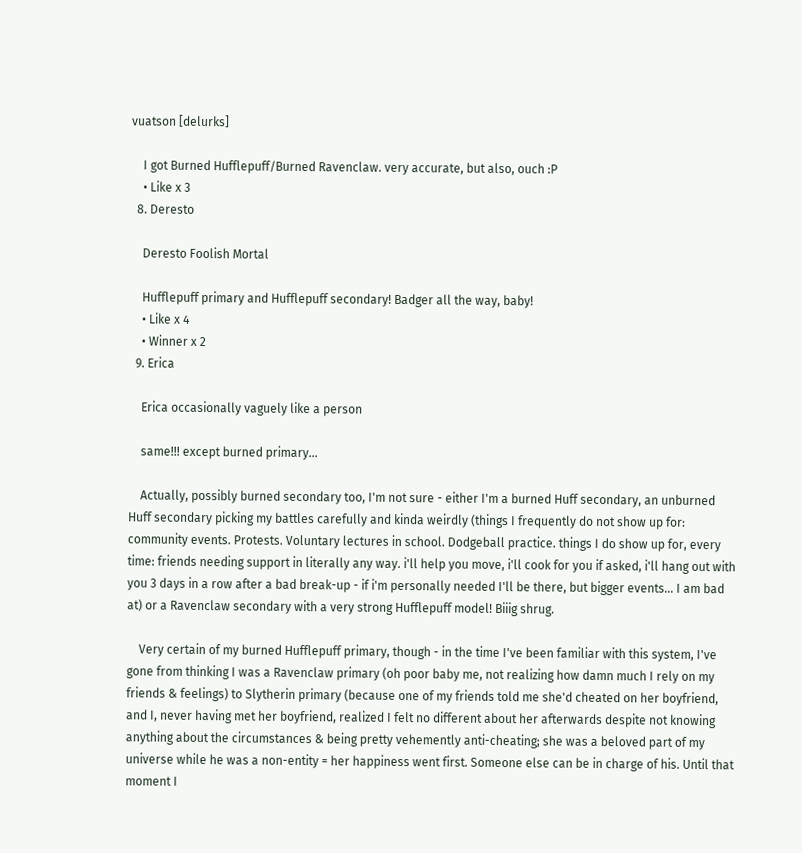vuatson [delurks]

    I got Burned Hufflepuff/Burned Ravenclaw. very accurate, but also, ouch :P
    • Like x 3
  8. Deresto

    Deresto Foolish Mortal

    Hufflepuff primary and Hufflepuff secondary! Badger all the way, baby!
    • Like x 4
    • Winner x 2
  9. Erica

    Erica occasionally vaguely like a person

    same!!! except burned primary...

    Actually, possibly burned secondary too, I'm not sure - either I'm a burned Huff secondary, an unburned Huff secondary picking my battles carefully and kinda weirdly (things I frequently do not show up for: community events. Protests. Voluntary lectures in school. Dodgeball practice. things I do show up for, every time: friends needing support in literally any way. i'll help you move, i'll cook for you if asked, i'll hang out with you 3 days in a row after a bad break-up - if i'm personally needed I'll be there, but bigger events... I am bad at) or a Ravenclaw secondary with a very strong Hufflepuff model! Biiig shrug.

    Very certain of my burned Hufflepuff primary, though - in the time I've been familiar with this system, I've gone from thinking I was a Ravenclaw primary (oh poor baby me, not realizing how damn much I rely on my friends & feelings) to Slytherin primary (because one of my friends told me she'd cheated on her boyfriend, and I, never having met her boyfriend, realized I felt no different about her afterwards despite not knowing anything about the circumstances & being pretty vehemently anti-cheating; she was a beloved part of my universe while he was a non-entity = her happiness went first. Someone else can be in charge of his. Until that moment I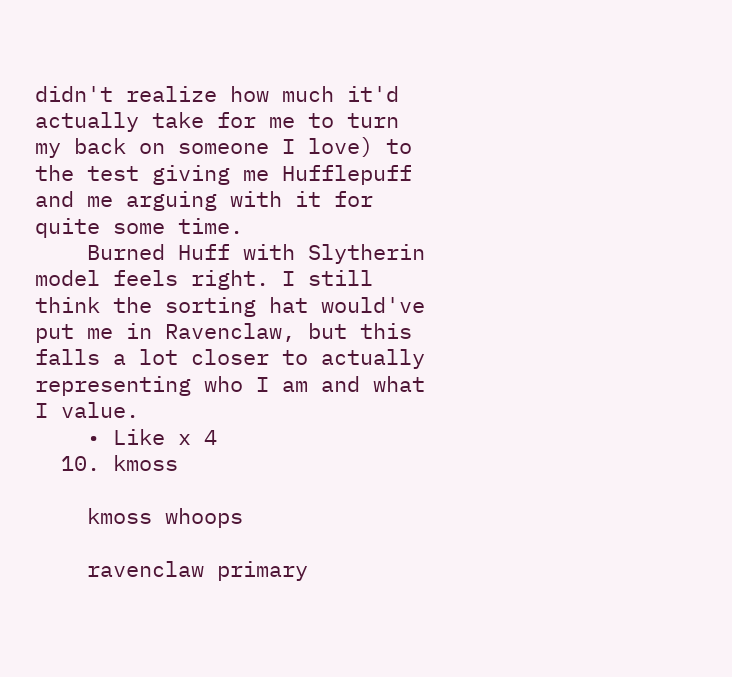didn't realize how much it'd actually take for me to turn my back on someone I love) to the test giving me Hufflepuff and me arguing with it for quite some time.
    Burned Huff with Slytherin model feels right. I still think the sorting hat would've put me in Ravenclaw, but this falls a lot closer to actually representing who I am and what I value.
    • Like x 4
  10. kmoss

    kmoss whoops

    ravenclaw primary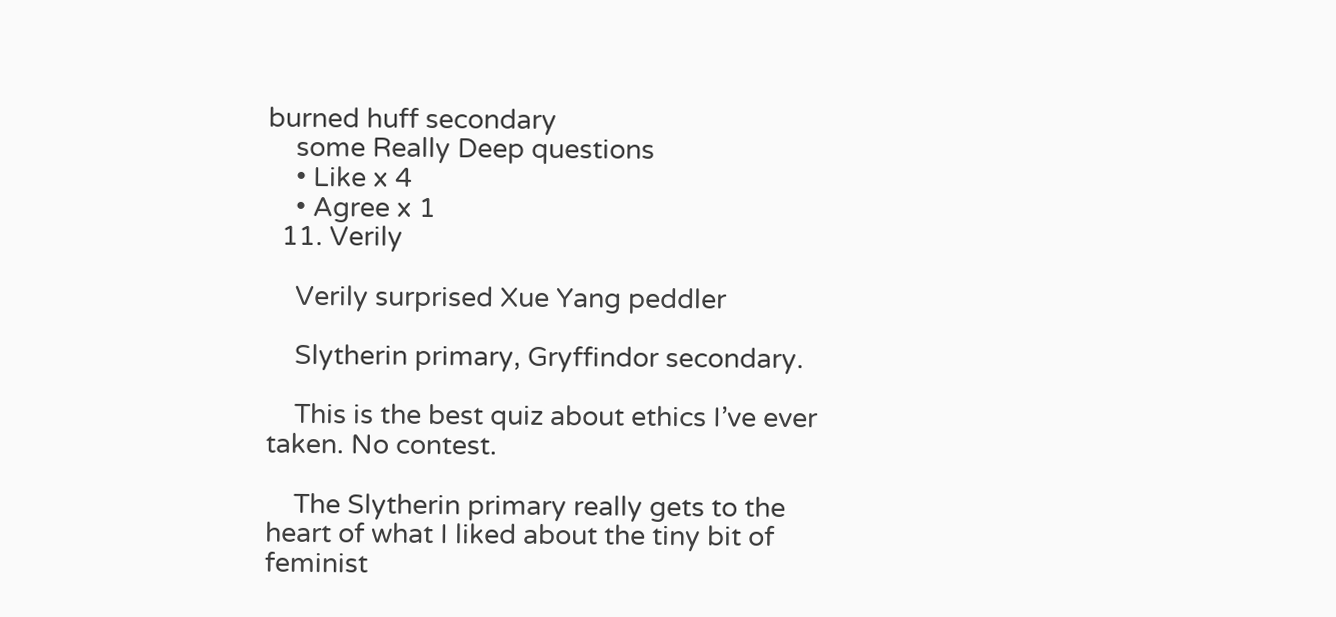burned huff secondary
    some Really Deep questions
    • Like x 4
    • Agree x 1
  11. Verily

    Verily surprised Xue Yang peddler

    Slytherin primary, Gryffindor secondary.

    This is the best quiz about ethics I’ve ever taken. No contest.

    The Slytherin primary really gets to the heart of what I liked about the tiny bit of feminist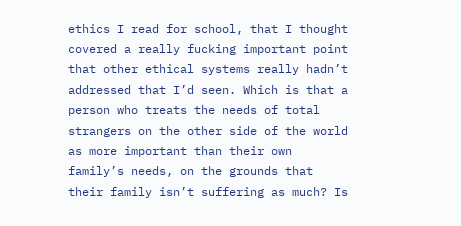ethics I read for school, that I thought covered a really fucking important point that other ethical systems really hadn’t addressed that I’d seen. Which is that a person who treats the needs of total strangers on the other side of the world as more important than their own family’s needs, on the grounds that their family isn’t suffering as much? Is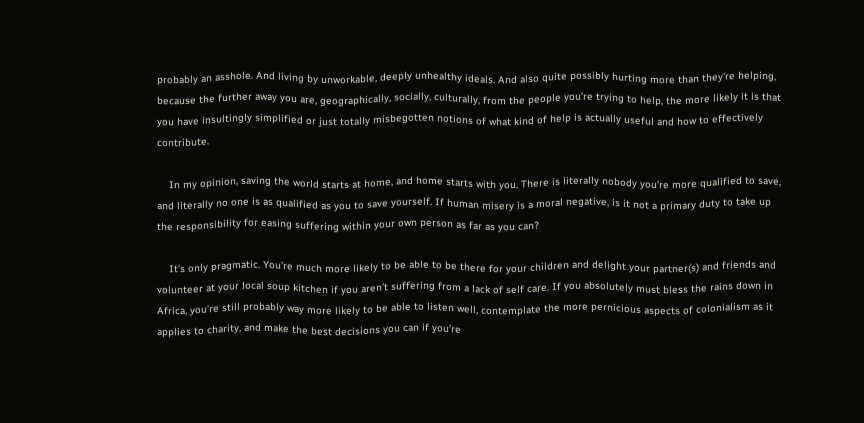probably an asshole. And living by unworkable, deeply unhealthy ideals. And also quite possibly hurting more than they’re helping, because the further away you are, geographically, socially, culturally, from the people you’re trying to help, the more likely it is that you have insultingly simplified or just totally misbegotten notions of what kind of help is actually useful and how to effectively contribute.

    In my opinion, saving the world starts at home, and home starts with you. There is literally nobody you’re more qualified to save, and literally no one is as qualified as you to save yourself. If human misery is a moral negative, is it not a primary duty to take up the responsibility for easing suffering within your own person as far as you can?

    It’s only pragmatic. You’re much more likely to be able to be there for your children and delight your partner(s) and friends and volunteer at your local soup kitchen if you aren’t suffering from a lack of self care. If you absolutely must bless the rains down in Africa, you’re still probably way more likely to be able to listen well, contemplate the more pernicious aspects of colonialism as it applies to charity, and make the best decisions you can if you’re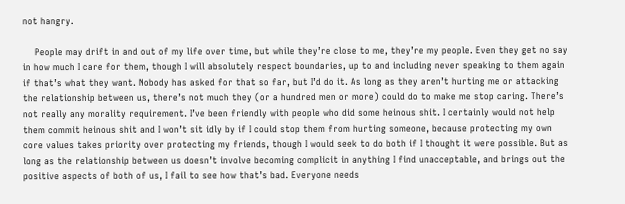not hangry.

    People may drift in and out of my life over time, but while they’re close to me, they’re my people. Even they get no say in how much I care for them, though I will absolutely respect boundaries, up to and including never speaking to them again if that’s what they want. Nobody has asked for that so far, but I’d do it. As long as they aren’t hurting me or attacking the relationship between us, there’s not much they (or a hundred men or more) could do to make me stop caring. There’s not really any morality requirement. I’ve been friendly with people who did some heinous shit. I certainly would not help them commit heinous shit and I won’t sit idly by if I could stop them from hurting someone, because protecting my own core values takes priority over protecting my friends, though I would seek to do both if I thought it were possible. But as long as the relationship between us doesn’t involve becoming complicit in anything I find unacceptable, and brings out the positive aspects of both of us, I fail to see how that’s bad. Everyone needs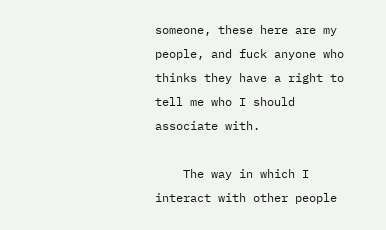someone, these here are my people, and fuck anyone who thinks they have a right to tell me who I should associate with.

    The way in which I interact with other people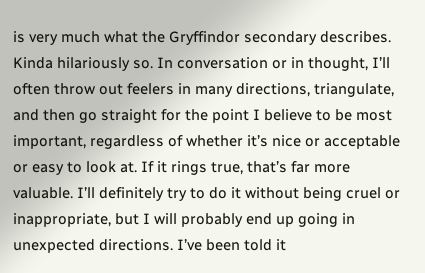is very much what the Gryffindor secondary describes. Kinda hilariously so. In conversation or in thought, I’ll often throw out feelers in many directions, triangulate, and then go straight for the point I believe to be most important, regardless of whether it’s nice or acceptable or easy to look at. If it rings true, that’s far more valuable. I’ll definitely try to do it without being cruel or inappropriate, but I will probably end up going in unexpected directions. I’ve been told it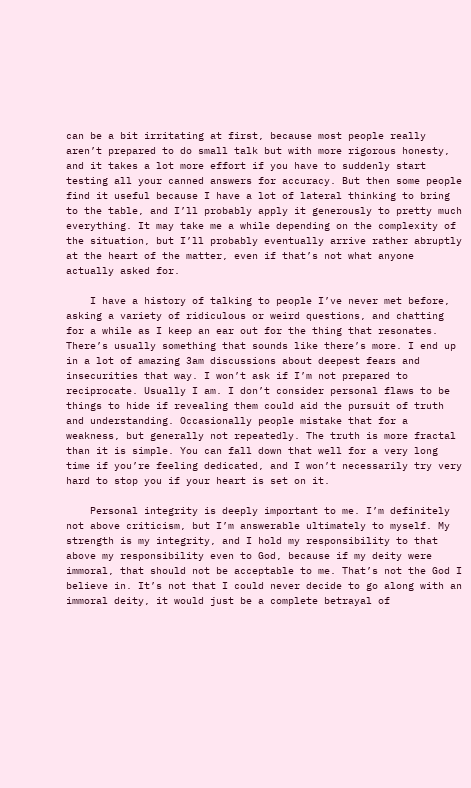can be a bit irritating at first, because most people really aren’t prepared to do small talk but with more rigorous honesty, and it takes a lot more effort if you have to suddenly start testing all your canned answers for accuracy. But then some people find it useful because I have a lot of lateral thinking to bring to the table, and I’ll probably apply it generously to pretty much everything. It may take me a while depending on the complexity of the situation, but I’ll probably eventually arrive rather abruptly at the heart of the matter, even if that’s not what anyone actually asked for.

    I have a history of talking to people I’ve never met before, asking a variety of ridiculous or weird questions, and chatting for a while as I keep an ear out for the thing that resonates. There’s usually something that sounds like there’s more. I end up in a lot of amazing 3am discussions about deepest fears and insecurities that way. I won’t ask if I’m not prepared to reciprocate. Usually I am. I don’t consider personal flaws to be things to hide if revealing them could aid the pursuit of truth and understanding. Occasionally people mistake that for a weakness, but generally not repeatedly. The truth is more fractal than it is simple. You can fall down that well for a very long time if you’re feeling dedicated, and I won’t necessarily try very hard to stop you if your heart is set on it.

    Personal integrity is deeply important to me. I’m definitely not above criticism, but I’m answerable ultimately to myself. My strength is my integrity, and I hold my responsibility to that above my responsibility even to God, because if my deity were immoral, that should not be acceptable to me. That’s not the God I believe in. It’s not that I could never decide to go along with an immoral deity, it would just be a complete betrayal of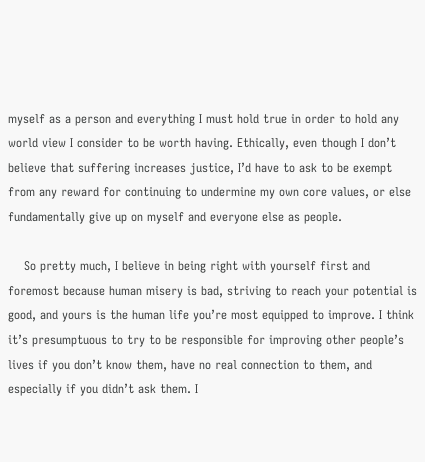myself as a person and everything I must hold true in order to hold any world view I consider to be worth having. Ethically, even though I don’t believe that suffering increases justice, I’d have to ask to be exempt from any reward for continuing to undermine my own core values, or else fundamentally give up on myself and everyone else as people.

    So pretty much, I believe in being right with yourself first and foremost because human misery is bad, striving to reach your potential is good, and yours is the human life you’re most equipped to improve. I think it’s presumptuous to try to be responsible for improving other people’s lives if you don’t know them, have no real connection to them, and especially if you didn’t ask them. I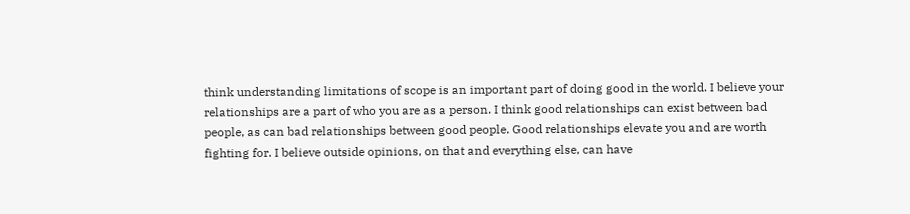think understanding limitations of scope is an important part of doing good in the world. I believe your relationships are a part of who you are as a person. I think good relationships can exist between bad people, as can bad relationships between good people. Good relationships elevate you and are worth fighting for. I believe outside opinions, on that and everything else, can have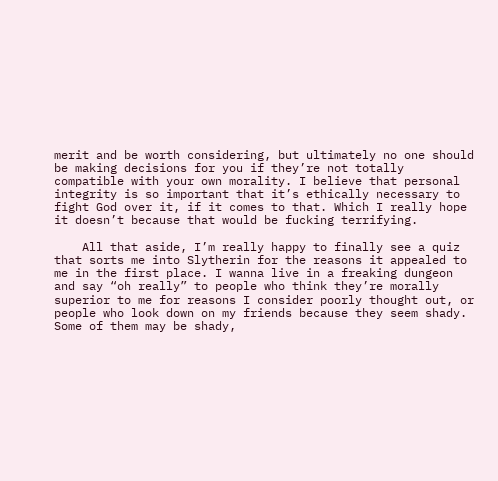merit and be worth considering, but ultimately no one should be making decisions for you if they’re not totally compatible with your own morality. I believe that personal integrity is so important that it’s ethically necessary to fight God over it, if it comes to that. Which I really hope it doesn’t because that would be fucking terrifying.

    All that aside, I’m really happy to finally see a quiz that sorts me into Slytherin for the reasons it appealed to me in the first place. I wanna live in a freaking dungeon and say “oh really” to people who think they’re morally superior to me for reasons I consider poorly thought out, or people who look down on my friends because they seem shady. Some of them may be shady,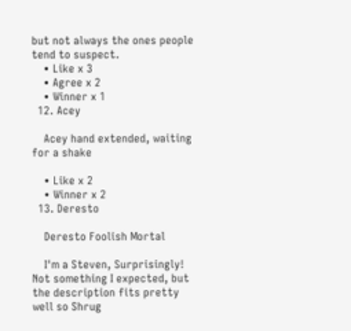but not always the ones people tend to suspect.
    • Like x 3
    • Agree x 2
    • Winner x 1
  12. Acey

    Acey hand extended, waiting for a shake

    • Like x 2
    • Winner x 2
  13. Deresto

    Deresto Foolish Mortal

    I'm a Steven, Surprisingly! Not something I expected, but the description fits pretty well so Shrug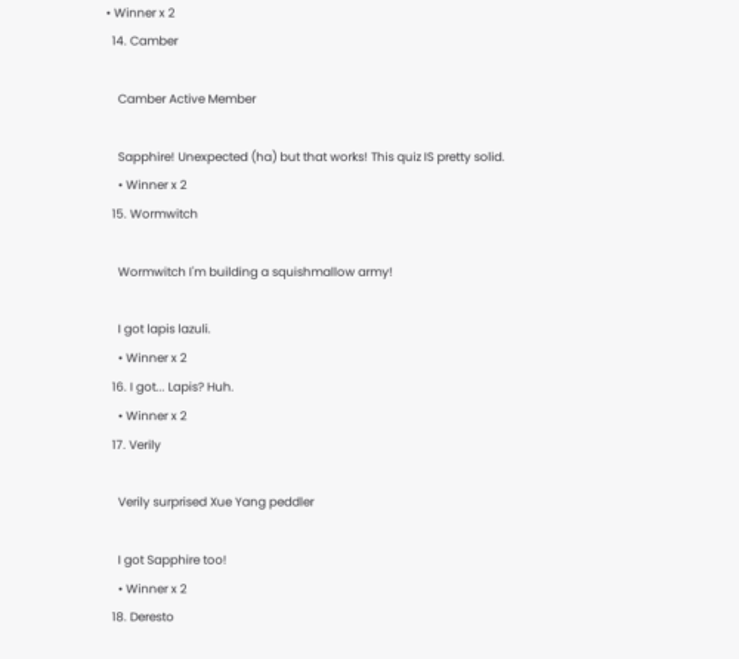• Winner x 2
  14. Camber

    Camber Active Member

    Sapphire! Unexpected (ha) but that works! This quiz IS pretty solid.
    • Winner x 2
  15. Wormwitch

    Wormwitch I'm building a squishmallow army!

    I got lapis lazuli.
    • Winner x 2
  16. I got... Lapis? Huh.
    • Winner x 2
  17. Verily

    Verily surprised Xue Yang peddler

    I got Sapphire too!
    • Winner x 2
  18. Deresto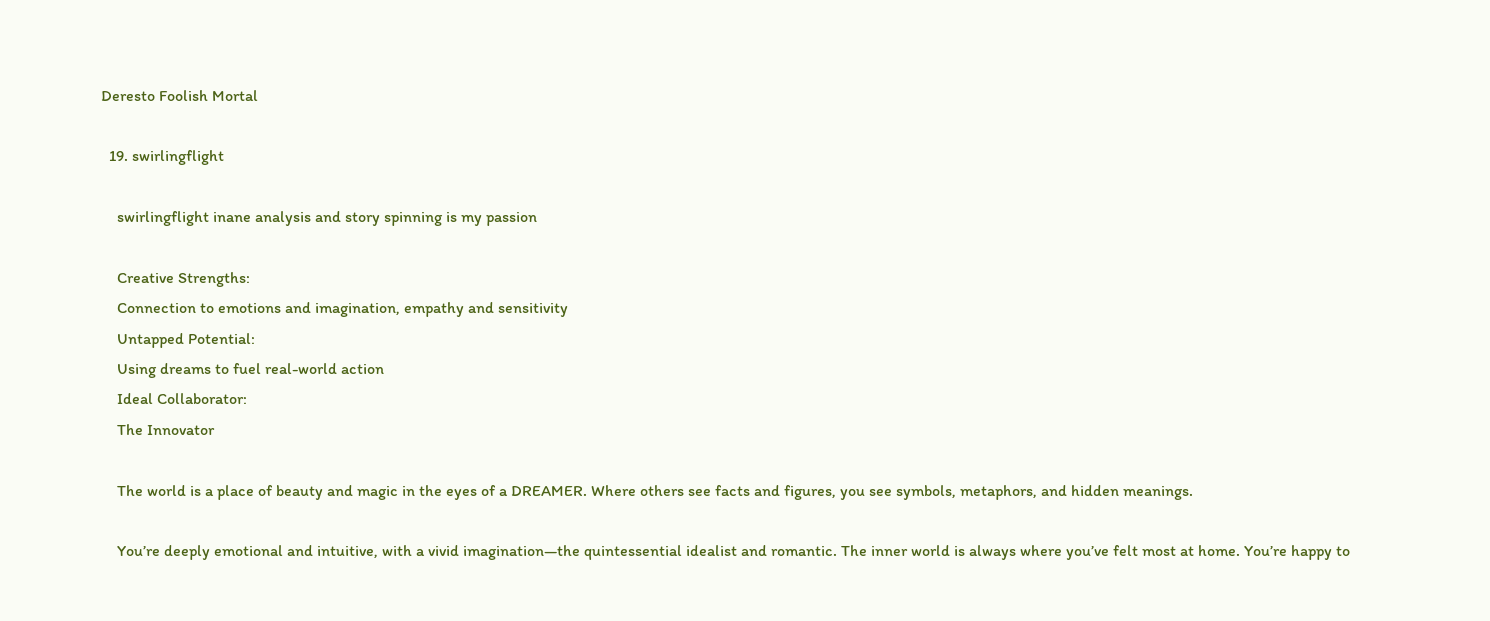Deresto Foolish Mortal

  19. swirlingflight

    swirlingflight inane analysis and story spinning is my passion

    Creative Strengths:
    Connection to emotions and imagination, empathy and sensitivity
    Untapped Potential:
    Using dreams to fuel real-world action
    Ideal Collaborator:
    The Innovator

    The world is a place of beauty and magic in the eyes of a DREAMER. Where others see facts and figures, you see symbols, metaphors, and hidden meanings.

    You’re deeply emotional and intuitive, with a vivid imagination—the quintessential idealist and romantic. The inner world is always where you’ve felt most at home. You’re happy to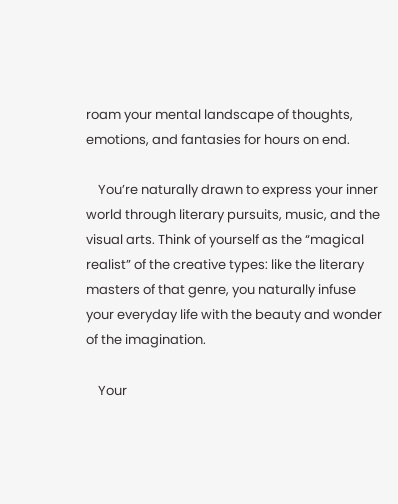roam your mental landscape of thoughts, emotions, and fantasies for hours on end.

    You’re naturally drawn to express your inner world through literary pursuits, music, and the visual arts. Think of yourself as the “magical realist” of the creative types: like the literary masters of that genre, you naturally infuse your everyday life with the beauty and wonder of the imagination.

    Your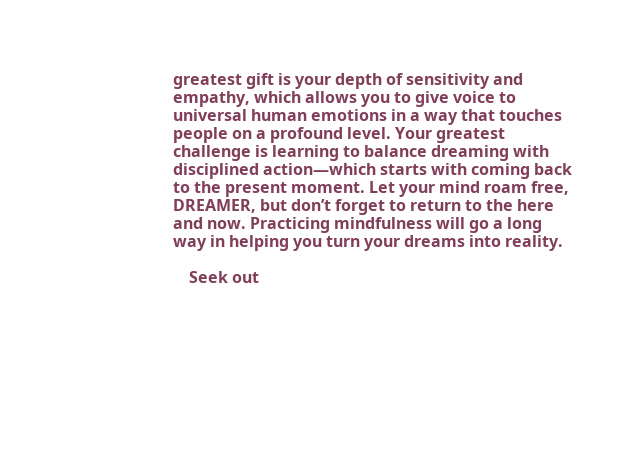greatest gift is your depth of sensitivity and empathy, which allows you to give voice to universal human emotions in a way that touches people on a profound level. Your greatest challenge is learning to balance dreaming with disciplined action—which starts with coming back to the present moment. Let your mind roam free, DREAMER, but don’t forget to return to the here and now. Practicing mindfulness will go a long way in helping you turn your dreams into reality.

    Seek out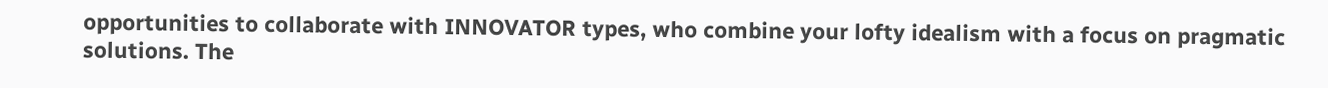opportunities to collaborate with INNOVATOR types, who combine your lofty idealism with a focus on pragmatic solutions. The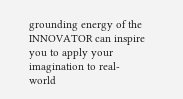grounding energy of the INNOVATOR can inspire you to apply your imagination to real-world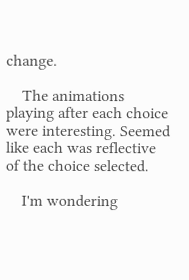change.

    The animations playing after each choice were interesting. Seemed like each was reflective of the choice selected.

    I'm wondering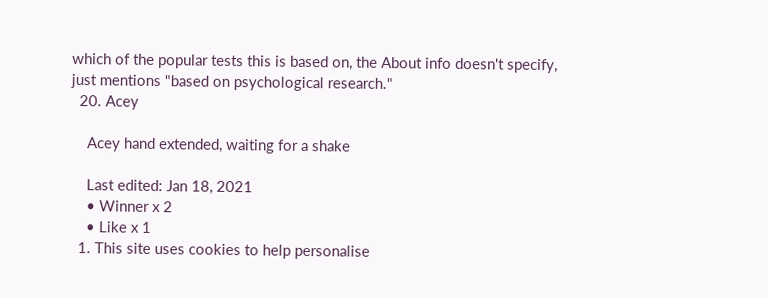which of the popular tests this is based on, the About info doesn't specify, just mentions "based on psychological research."
  20. Acey

    Acey hand extended, waiting for a shake

    Last edited: Jan 18, 2021
    • Winner x 2
    • Like x 1
  1. This site uses cookies to help personalise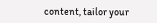content, tailor your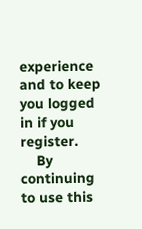experience and to keep you logged in if you register.
    By continuing to use this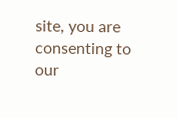site, you are consenting to our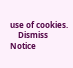use of cookies.
    Dismiss Notice